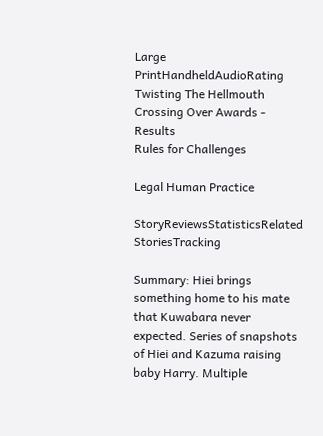Large PrintHandheldAudioRating
Twisting The Hellmouth Crossing Over Awards - Results
Rules for Challenges

Legal Human Practice

StoryReviewsStatisticsRelated StoriesTracking

Summary: Hiei brings something home to his mate that Kuwabara never expected. Series of snapshots of Hiei and Kazuma raising baby Harry. Multiple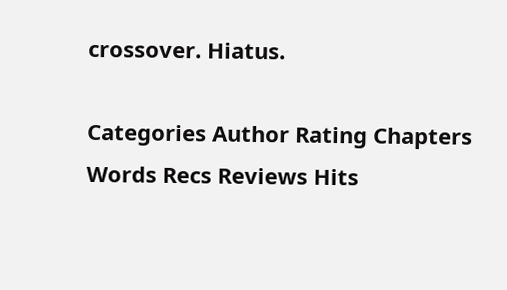crossover. Hiatus.

Categories Author Rating Chapters Words Recs Reviews Hits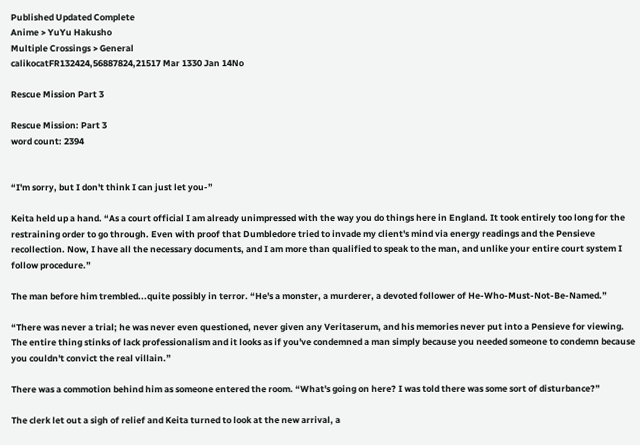Published Updated Complete
Anime > YuYu Hakusho
Multiple Crossings > General
calikocatFR132424,56887824,21517 Mar 1330 Jan 14No

Rescue Mission Part 3

Rescue Mission: Part 3
word count: 2394


“I'm sorry, but I don't think I can just let you-”

Keita held up a hand. “As a court official I am already unimpressed with the way you do things here in England. It took entirely too long for the restraining order to go through. Even with proof that Dumbledore tried to invade my client's mind via energy readings and the Pensieve recollection. Now, I have all the necessary documents, and I am more than qualified to speak to the man, and unlike your entire court system I follow procedure.”

The man before him trembled...quite possibly in terror. “He's a monster, a murderer, a devoted follower of He-Who-Must-Not-Be-Named.”

“There was never a trial; he was never even questioned, never given any Veritaserum, and his memories never put into a Pensieve for viewing. The entire thing stinks of lack professionalism and it looks as if you've condemned a man simply because you needed someone to condemn because you couldn't convict the real villain.”

There was a commotion behind him as someone entered the room. “What's going on here? I was told there was some sort of disturbance?”

The clerk let out a sigh of relief and Keita turned to look at the new arrival, a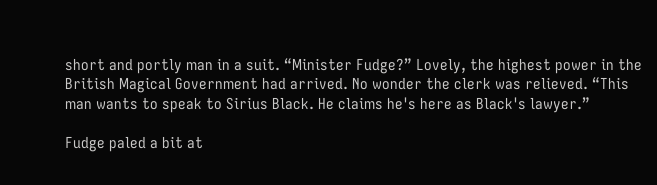short and portly man in a suit. “Minister Fudge?” Lovely, the highest power in the British Magical Government had arrived. No wonder the clerk was relieved. “This man wants to speak to Sirius Black. He claims he's here as Black's lawyer.”

Fudge paled a bit at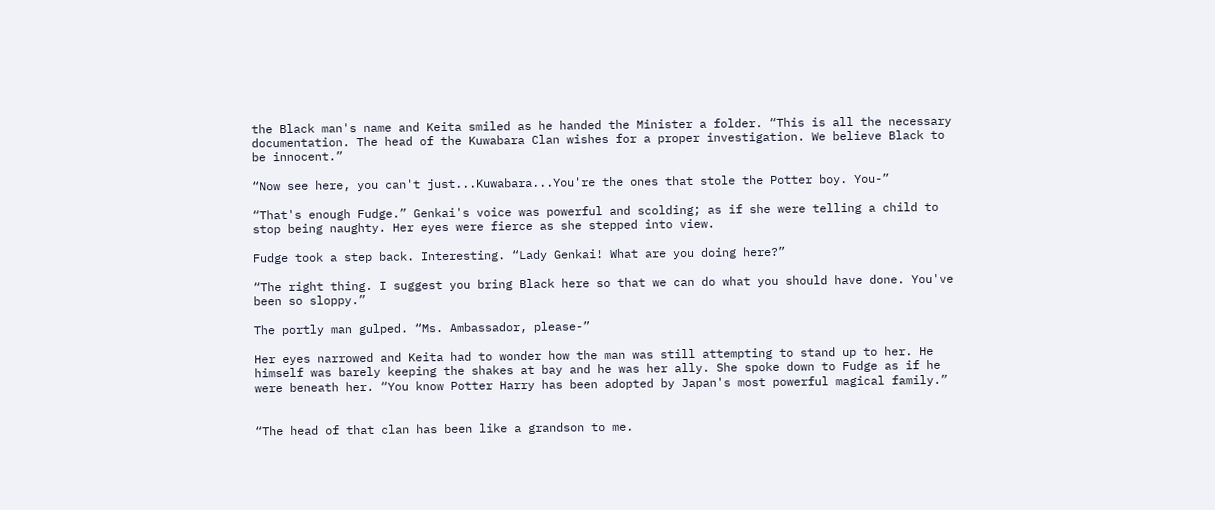the Black man's name and Keita smiled as he handed the Minister a folder. “This is all the necessary documentation. The head of the Kuwabara Clan wishes for a proper investigation. We believe Black to be innocent.”

“Now see here, you can't just...Kuwabara...You're the ones that stole the Potter boy. You-”

“That's enough Fudge.” Genkai's voice was powerful and scolding; as if she were telling a child to stop being naughty. Her eyes were fierce as she stepped into view.

Fudge took a step back. Interesting. “Lady Genkai! What are you doing here?”

“The right thing. I suggest you bring Black here so that we can do what you should have done. You've been so sloppy.”

The portly man gulped. “Ms. Ambassador, please-”

Her eyes narrowed and Keita had to wonder how the man was still attempting to stand up to her. He himself was barely keeping the shakes at bay and he was her ally. She spoke down to Fudge as if he were beneath her. “You know Potter Harry has been adopted by Japan's most powerful magical family.”


“The head of that clan has been like a grandson to me.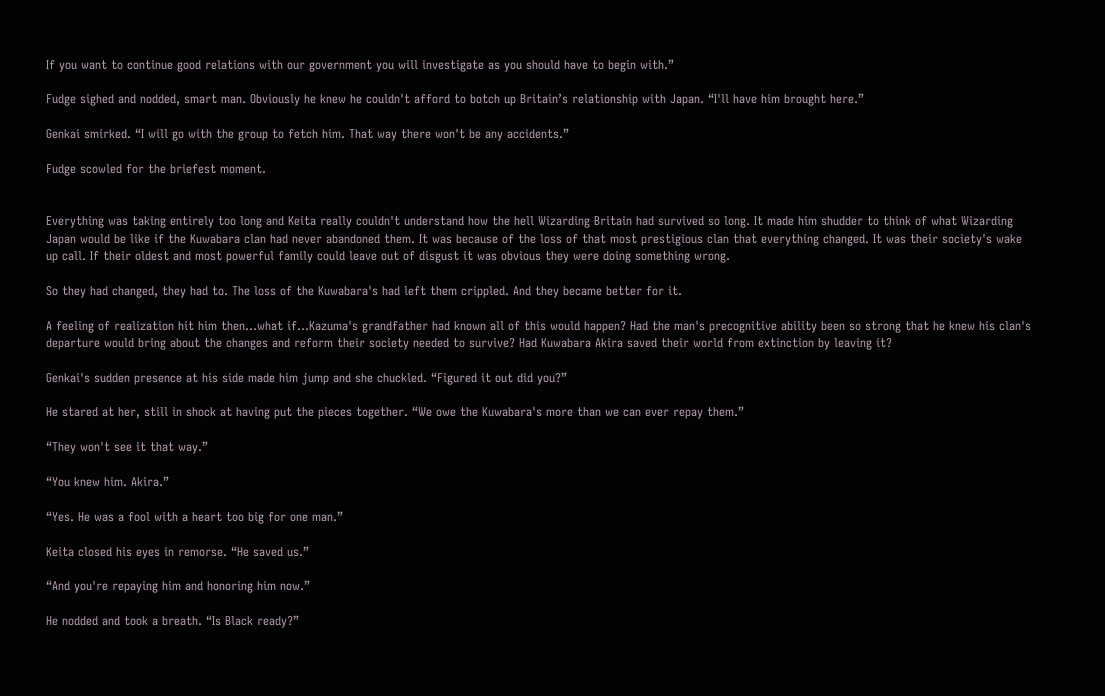If you want to continue good relations with our government you will investigate as you should have to begin with.”

Fudge sighed and nodded, smart man. Obviously he knew he couldn't afford to botch up Britain’s relationship with Japan. “I'll have him brought here.”

Genkai smirked. “I will go with the group to fetch him. That way there won't be any accidents.”

Fudge scowled for the briefest moment.


Everything was taking entirely too long and Keita really couldn't understand how the hell Wizarding Britain had survived so long. It made him shudder to think of what Wizarding Japan would be like if the Kuwabara clan had never abandoned them. It was because of the loss of that most prestigious clan that everything changed. It was their society's wake up call. If their oldest and most powerful family could leave out of disgust it was obvious they were doing something wrong.

So they had changed, they had to. The loss of the Kuwabara's had left them crippled. And they became better for it.

A feeling of realization hit him then...what if...Kazuma's grandfather had known all of this would happen? Had the man's precognitive ability been so strong that he knew his clan's departure would bring about the changes and reform their society needed to survive? Had Kuwabara Akira saved their world from extinction by leaving it?

Genkai's sudden presence at his side made him jump and she chuckled. “Figured it out did you?”

He stared at her, still in shock at having put the pieces together. “We owe the Kuwabara's more than we can ever repay them.”

“They won't see it that way.”

“You knew him. Akira.”

“Yes. He was a fool with a heart too big for one man.”

Keita closed his eyes in remorse. “He saved us.”

“And you're repaying him and honoring him now.”

He nodded and took a breath. “Is Black ready?”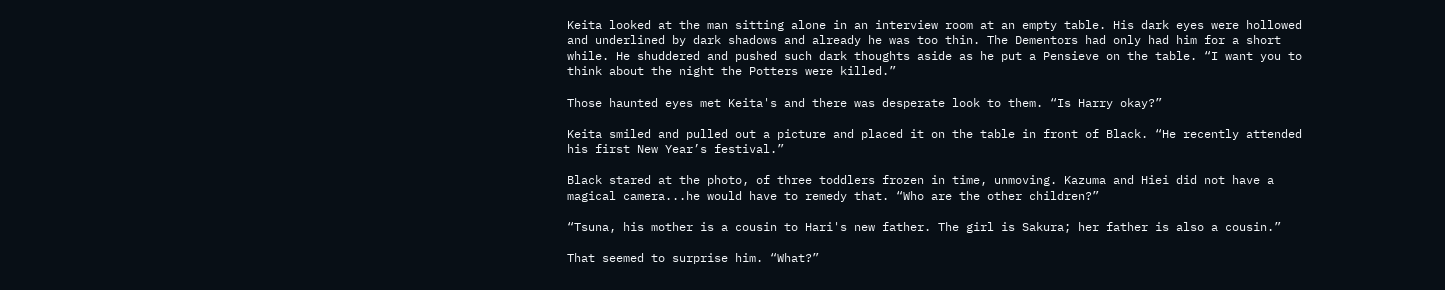Keita looked at the man sitting alone in an interview room at an empty table. His dark eyes were hollowed and underlined by dark shadows and already he was too thin. The Dementors had only had him for a short while. He shuddered and pushed such dark thoughts aside as he put a Pensieve on the table. “I want you to think about the night the Potters were killed.”

Those haunted eyes met Keita's and there was desperate look to them. “Is Harry okay?”

Keita smiled and pulled out a picture and placed it on the table in front of Black. “He recently attended his first New Year’s festival.”

Black stared at the photo, of three toddlers frozen in time, unmoving. Kazuma and Hiei did not have a magical camera...he would have to remedy that. “Who are the other children?”

“Tsuna, his mother is a cousin to Hari's new father. The girl is Sakura; her father is also a cousin.”

That seemed to surprise him. “What?”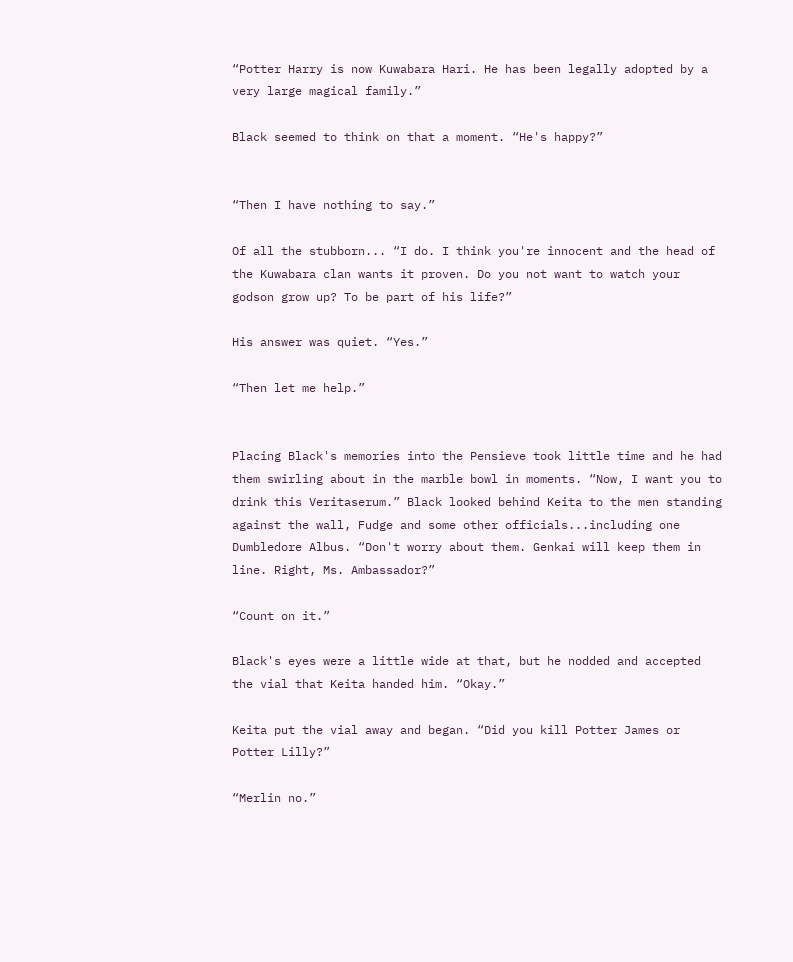“Potter Harry is now Kuwabara Hari. He has been legally adopted by a very large magical family.”

Black seemed to think on that a moment. “He's happy?”


“Then I have nothing to say.”

Of all the stubborn... “I do. I think you're innocent and the head of the Kuwabara clan wants it proven. Do you not want to watch your godson grow up? To be part of his life?”

His answer was quiet. “Yes.”

“Then let me help.”


Placing Black's memories into the Pensieve took little time and he had them swirling about in the marble bowl in moments. “Now, I want you to drink this Veritaserum.” Black looked behind Keita to the men standing against the wall, Fudge and some other officials...including one Dumbledore Albus. “Don't worry about them. Genkai will keep them in line. Right, Ms. Ambassador?”

“Count on it.”

Black's eyes were a little wide at that, but he nodded and accepted the vial that Keita handed him. “Okay.”

Keita put the vial away and began. “Did you kill Potter James or Potter Lilly?”

“Merlin no.”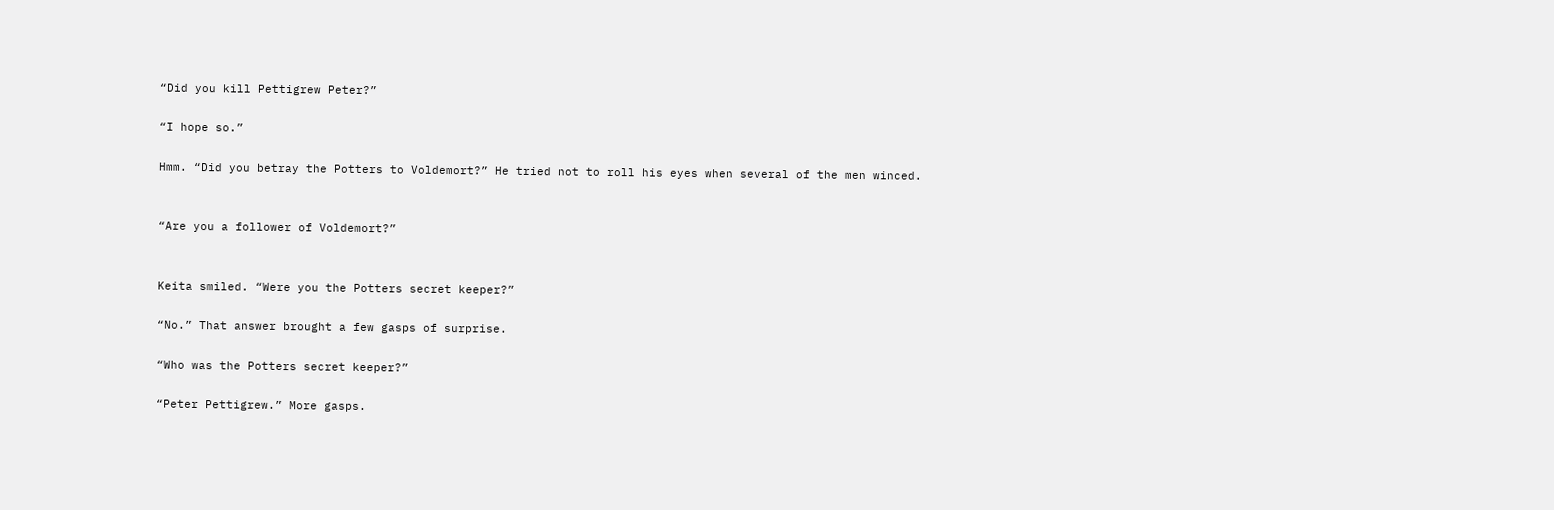“Did you kill Pettigrew Peter?”

“I hope so.”

Hmm. “Did you betray the Potters to Voldemort?” He tried not to roll his eyes when several of the men winced.


“Are you a follower of Voldemort?”


Keita smiled. “Were you the Potters secret keeper?”

“No.” That answer brought a few gasps of surprise.

“Who was the Potters secret keeper?”

“Peter Pettigrew.” More gasps.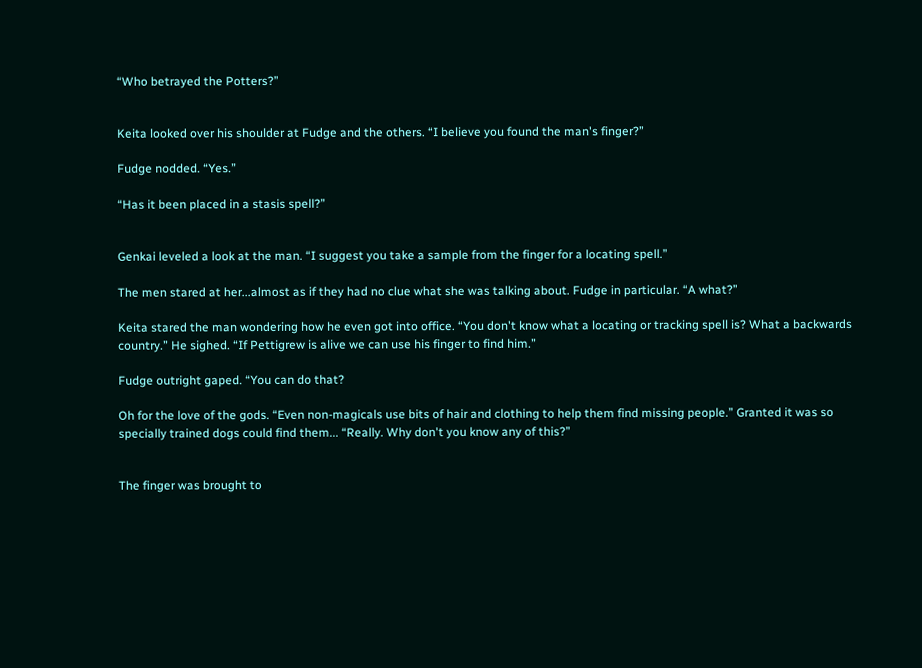“Who betrayed the Potters?”


Keita looked over his shoulder at Fudge and the others. “I believe you found the man's finger?”

Fudge nodded. “Yes.”

“Has it been placed in a stasis spell?”


Genkai leveled a look at the man. “I suggest you take a sample from the finger for a locating spell.”

The men stared at her...almost as if they had no clue what she was talking about. Fudge in particular. “A what?”

Keita stared the man wondering how he even got into office. “You don't know what a locating or tracking spell is? What a backwards country.” He sighed. “If Pettigrew is alive we can use his finger to find him.”

Fudge outright gaped. “You can do that?

Oh for the love of the gods. “Even non-magicals use bits of hair and clothing to help them find missing people.” Granted it was so specially trained dogs could find them... “Really. Why don't you know any of this?”


The finger was brought to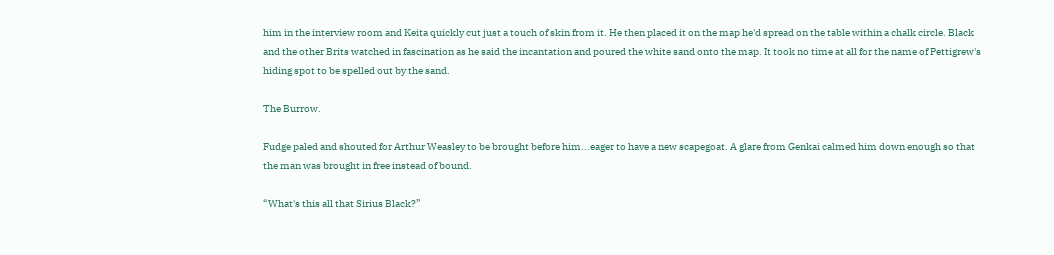him in the interview room and Keita quickly cut just a touch of skin from it. He then placed it on the map he'd spread on the table within a chalk circle. Black and the other Brits watched in fascination as he said the incantation and poured the white sand onto the map. It took no time at all for the name of Pettigrew's hiding spot to be spelled out by the sand.

The Burrow.

Fudge paled and shouted for Arthur Weasley to be brought before him...eager to have a new scapegoat. A glare from Genkai calmed him down enough so that the man was brought in free instead of bound.

“What's this all that Sirius Black?”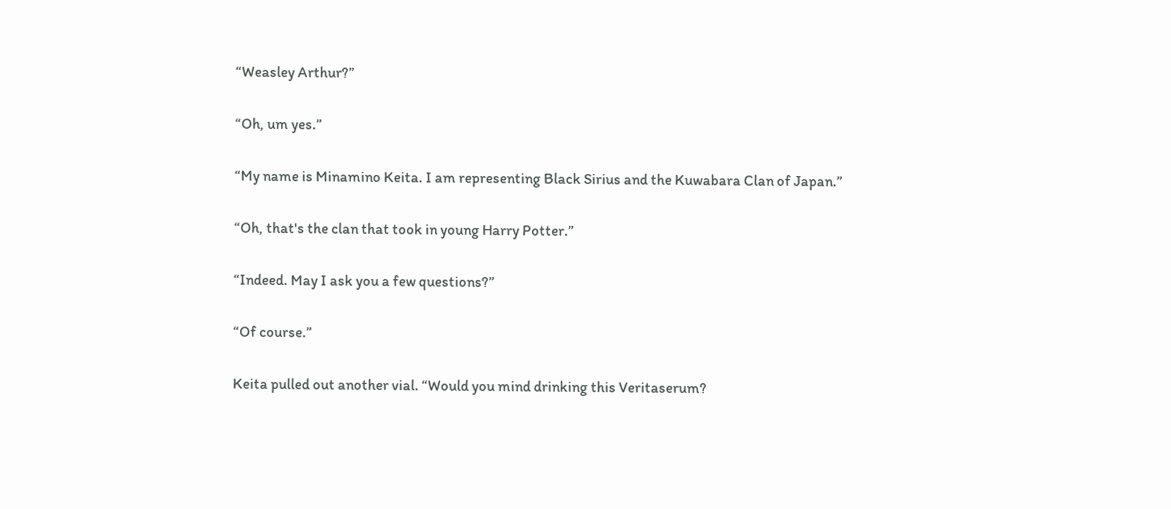“Weasley Arthur?”

“Oh, um yes.”

“My name is Minamino Keita. I am representing Black Sirius and the Kuwabara Clan of Japan.”

“Oh, that's the clan that took in young Harry Potter.”

“Indeed. May I ask you a few questions?”

“Of course.”

Keita pulled out another vial. “Would you mind drinking this Veritaserum?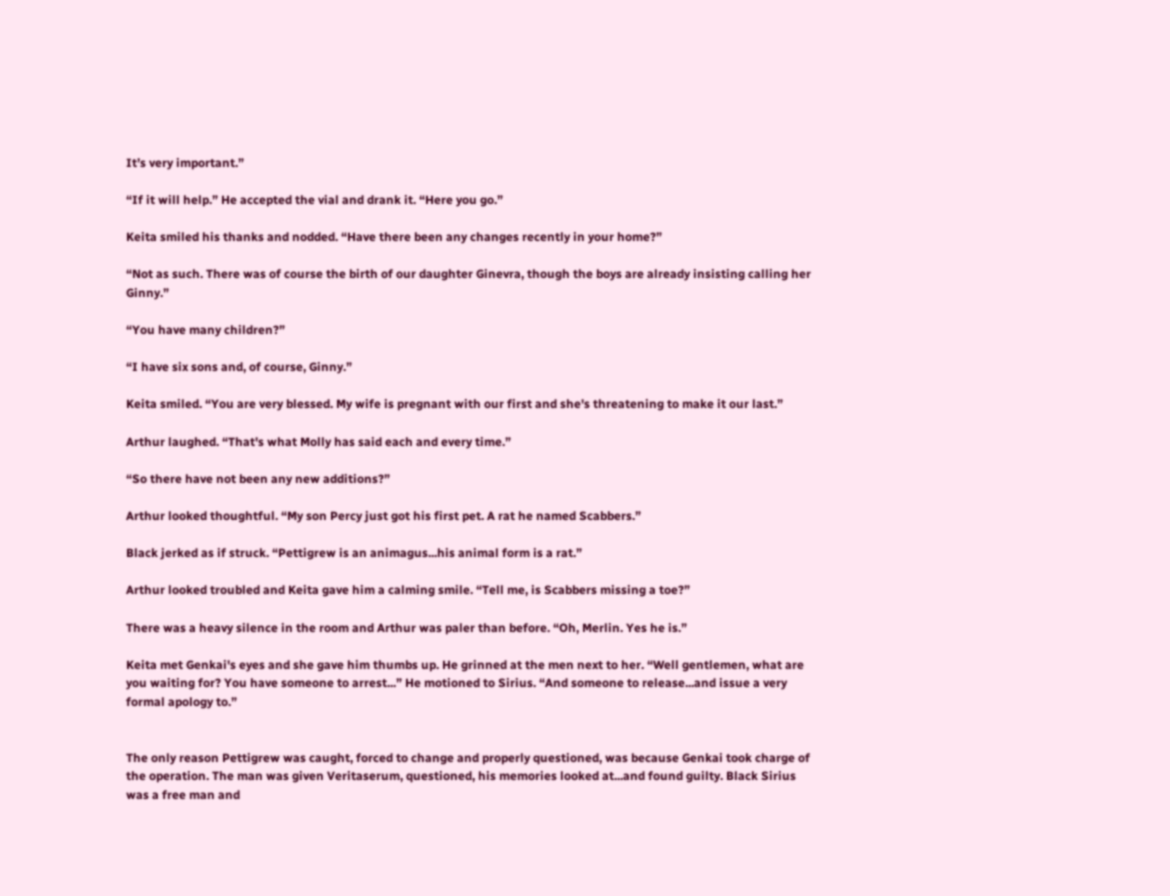It’s very important.”

“If it will help.” He accepted the vial and drank it. “Here you go.”

Keita smiled his thanks and nodded. “Have there been any changes recently in your home?”

“Not as such. There was of course the birth of our daughter Ginevra, though the boys are already insisting calling her Ginny.”

“You have many children?”

“I have six sons and, of course, Ginny.”

Keita smiled. “You are very blessed. My wife is pregnant with our first and she's threatening to make it our last.”

Arthur laughed. “That's what Molly has said each and every time.”

“So there have not been any new additions?”

Arthur looked thoughtful. “My son Percy just got his first pet. A rat he named Scabbers.”

Black jerked as if struck. “Pettigrew is an animagus...his animal form is a rat.”

Arthur looked troubled and Keita gave him a calming smile. “Tell me, is Scabbers missing a toe?”

There was a heavy silence in the room and Arthur was paler than before. “Oh, Merlin. Yes he is.”

Keita met Genkai's eyes and she gave him thumbs up. He grinned at the men next to her. “Well gentlemen, what are you waiting for? You have someone to arrest...” He motioned to Sirius. “And someone to release...and issue a very formal apology to.”


The only reason Pettigrew was caught, forced to change and properly questioned, was because Genkai took charge of the operation. The man was given Veritaserum, questioned, his memories looked at...and found guilty. Black Sirius was a free man and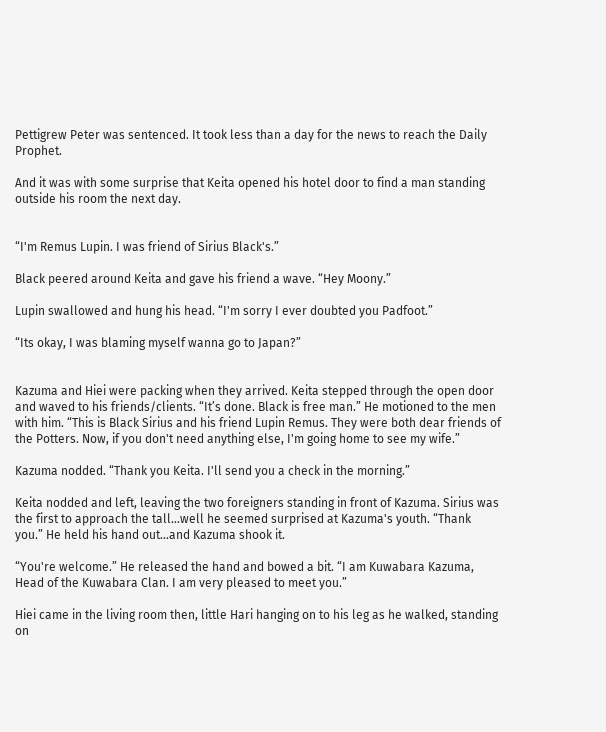Pettigrew Peter was sentenced. It took less than a day for the news to reach the Daily Prophet.

And it was with some surprise that Keita opened his hotel door to find a man standing outside his room the next day.


“I'm Remus Lupin. I was friend of Sirius Black's.”

Black peered around Keita and gave his friend a wave. “Hey Moony.”

Lupin swallowed and hung his head. “I'm sorry I ever doubted you Padfoot.”

“Its okay, I was blaming myself wanna go to Japan?”


Kazuma and Hiei were packing when they arrived. Keita stepped through the open door and waved to his friends/clients. “It’s done. Black is free man.” He motioned to the men with him. “This is Black Sirius and his friend Lupin Remus. They were both dear friends of the Potters. Now, if you don't need anything else, I'm going home to see my wife.”

Kazuma nodded. “Thank you Keita. I'll send you a check in the morning.”

Keita nodded and left, leaving the two foreigners standing in front of Kazuma. Sirius was the first to approach the tall...well he seemed surprised at Kazuma's youth. “Thank you.” He held his hand out...and Kazuma shook it.

“You're welcome.” He released the hand and bowed a bit. “I am Kuwabara Kazuma, Head of the Kuwabara Clan. I am very pleased to meet you.”

Hiei came in the living room then, little Hari hanging on to his leg as he walked, standing on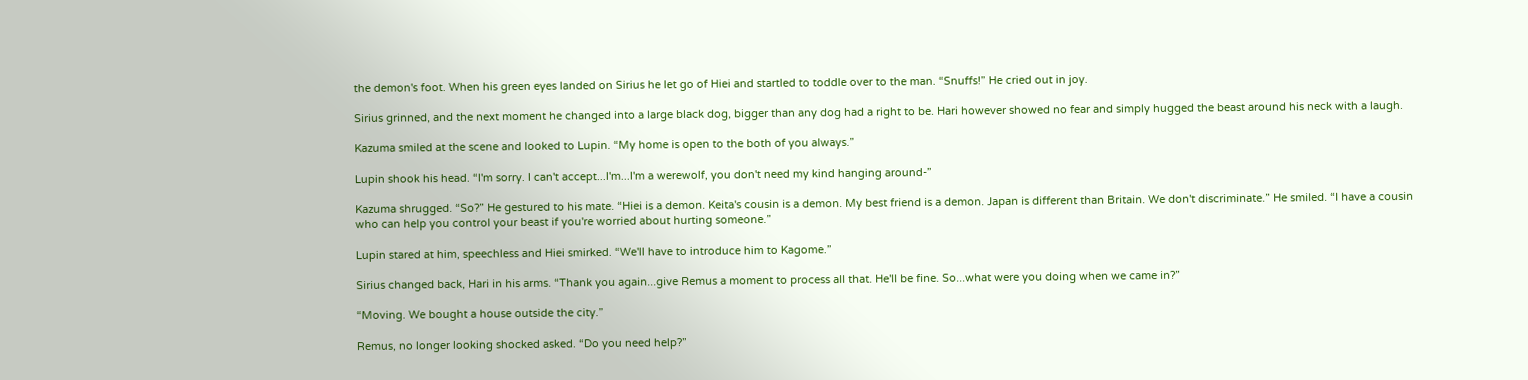the demon's foot. When his green eyes landed on Sirius he let go of Hiei and startled to toddle over to the man. “Snuffs!” He cried out in joy.

Sirius grinned, and the next moment he changed into a large black dog, bigger than any dog had a right to be. Hari however showed no fear and simply hugged the beast around his neck with a laugh.

Kazuma smiled at the scene and looked to Lupin. “My home is open to the both of you always.”

Lupin shook his head. “I'm sorry. I can't accept...I'm...I'm a werewolf, you don't need my kind hanging around-”

Kazuma shrugged. “So?” He gestured to his mate. “Hiei is a demon. Keita's cousin is a demon. My best friend is a demon. Japan is different than Britain. We don't discriminate.” He smiled. “I have a cousin who can help you control your beast if you're worried about hurting someone.”

Lupin stared at him, speechless and Hiei smirked. “We'll have to introduce him to Kagome.”

Sirius changed back, Hari in his arms. “Thank you again...give Remus a moment to process all that. He'll be fine. So...what were you doing when we came in?”

“Moving. We bought a house outside the city.”

Remus, no longer looking shocked asked. “Do you need help?”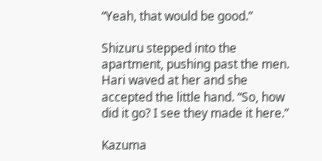“Yeah, that would be good.”

Shizuru stepped into the apartment, pushing past the men. Hari waved at her and she accepted the little hand. “So, how did it go? I see they made it here.”

Kazuma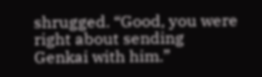shrugged. “Good, you were right about sending Genkai with him.”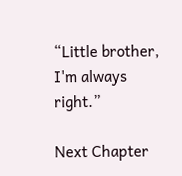“Little brother, I'm always right.”

Next Chapter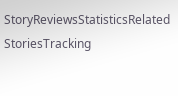StoryReviewsStatisticsRelated StoriesTracking